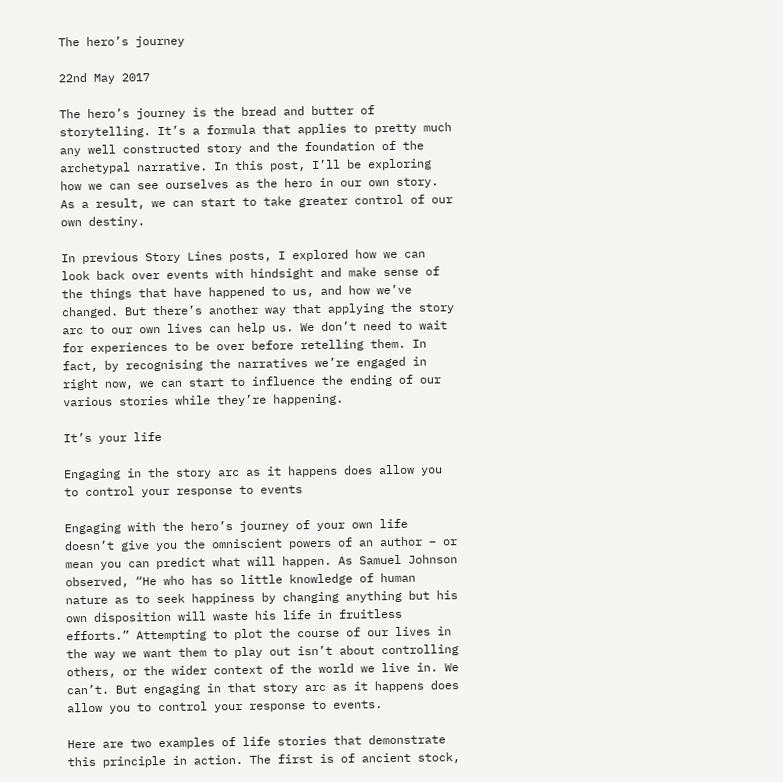The hero’s journey

22nd May 2017

The hero’s journey is the bread and butter of storytelling. It’s a formula that applies to pretty much any well constructed story and the foundation of the archetypal narrative. In this post, I’ll be exploring how we can see ourselves as the hero in our own story. As a result, we can start to take greater control of our own destiny.

In previous Story Lines posts, I explored how we can look back over events with hindsight and make sense of the things that have happened to us, and how we’ve changed. But there’s another way that applying the story arc to our own lives can help us. We don’t need to wait for experiences to be over before retelling them. In fact, by recognising the narratives we’re engaged in right now, we can start to influence the ending of our various stories while they’re happening.

It’s your life

Engaging in the story arc as it happens does allow you to control your response to events

Engaging with the hero’s journey of your own life doesn’t give you the omniscient powers of an author – or mean you can predict what will happen. As Samuel Johnson observed, “He who has so little knowledge of human nature as to seek happiness by changing anything but his own disposition will waste his life in fruitless efforts.” Attempting to plot the course of our lives in the way we want them to play out isn’t about controlling others, or the wider context of the world we live in. We can’t. But engaging in that story arc as it happens does allow you to control your response to events.

Here are two examples of life stories that demonstrate this principle in action. The first is of ancient stock,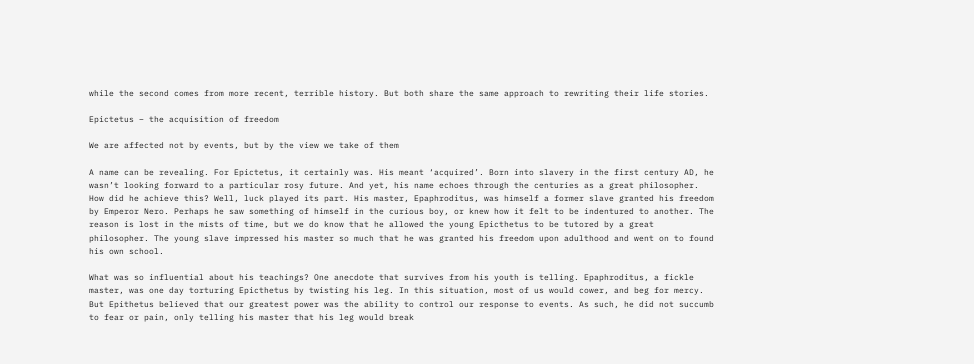while the second comes from more recent, terrible history. But both share the same approach to rewriting their life stories.

Epictetus – the acquisition of freedom

We are affected not by events, but by the view we take of them

A name can be revealing. For Epictetus, it certainly was. His meant ‘acquired’. Born into slavery in the first century AD, he wasn’t looking forward to a particular rosy future. And yet, his name echoes through the centuries as a great philosopher. How did he achieve this? Well, luck played its part. His master, Epaphroditus, was himself a former slave granted his freedom by Emperor Nero. Perhaps he saw something of himself in the curious boy, or knew how it felt to be indentured to another. The reason is lost in the mists of time, but we do know that he allowed the young Epicthetus to be tutored by a great philosopher. The young slave impressed his master so much that he was granted his freedom upon adulthood and went on to found his own school.

What was so influential about his teachings? One anecdote that survives from his youth is telling. Epaphroditus, a fickle master, was one day torturing Epicthetus by twisting his leg. In this situation, most of us would cower, and beg for mercy. But Epithetus believed that our greatest power was the ability to control our response to events. As such, he did not succumb to fear or pain, only telling his master that his leg would break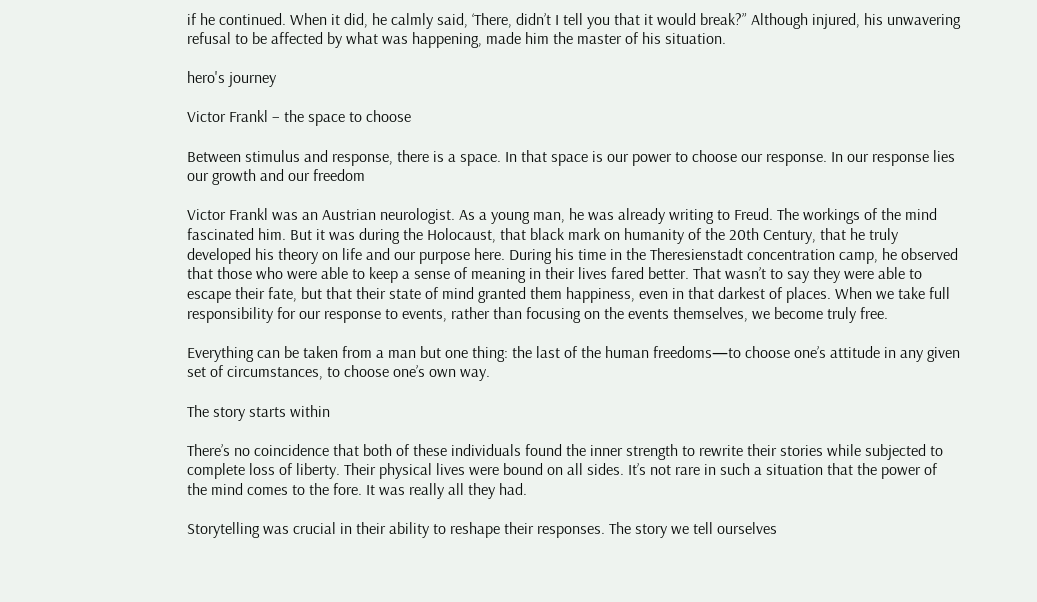if he continued. When it did, he calmly said, ‘There, didn’t I tell you that it would break?” Although injured, his unwavering refusal to be affected by what was happening, made him the master of his situation.

hero's journey

Victor Frankl – the space to choose

Between stimulus and response, there is a space. In that space is our power to choose our response. In our response lies our growth and our freedom

Victor Frankl was an Austrian neurologist. As a young man, he was already writing to Freud. The workings of the mind fascinated him. But it was during the Holocaust, that black mark on humanity of the 20th Century, that he truly developed his theory on life and our purpose here. During his time in the Theresienstadt concentration camp, he observed that those who were able to keep a sense of meaning in their lives fared better. That wasn’t to say they were able to escape their fate, but that their state of mind granted them happiness, even in that darkest of places. When we take full responsibility for our response to events, rather than focusing on the events themselves, we become truly free.

Everything can be taken from a man but one thing: the last of the human freedoms—to choose one’s attitude in any given set of circumstances, to choose one’s own way.

The story starts within

There’s no coincidence that both of these individuals found the inner strength to rewrite their stories while subjected to complete loss of liberty. Their physical lives were bound on all sides. It’s not rare in such a situation that the power of the mind comes to the fore. It was really all they had.

Storytelling was crucial in their ability to reshape their responses. The story we tell ourselves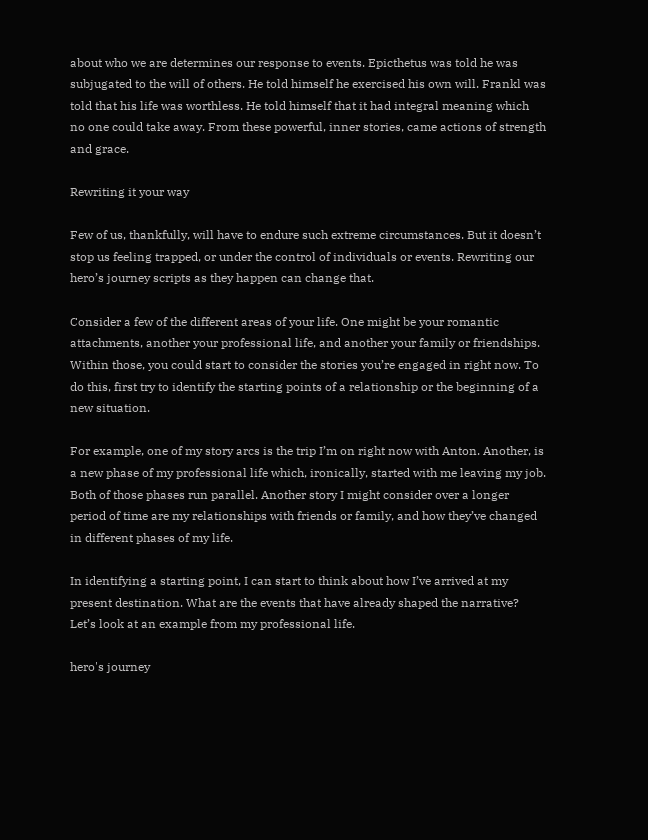about who we are determines our response to events. Epicthetus was told he was subjugated to the will of others. He told himself he exercised his own will. Frankl was told that his life was worthless. He told himself that it had integral meaning which no one could take away. From these powerful, inner stories, came actions of strength and grace.

Rewriting it your way

Few of us, thankfully, will have to endure such extreme circumstances. But it doesn’t stop us feeling trapped, or under the control of individuals or events. Rewriting our hero’s journey scripts as they happen can change that.

Consider a few of the different areas of your life. One might be your romantic attachments, another your professional life, and another your family or friendships. Within those, you could start to consider the stories you’re engaged in right now. To do this, first try to identify the starting points of a relationship or the beginning of a new situation.

For example, one of my story arcs is the trip I’m on right now with Anton. Another, is a new phase of my professional life which, ironically, started with me leaving my job. Both of those phases run parallel. Another story I might consider over a longer period of time are my relationships with friends or family, and how they’ve changed in different phases of my life.

In identifying a starting point, I can start to think about how I’ve arrived at my present destination. What are the events that have already shaped the narrative? Let’s look at an example from my professional life.

hero's journey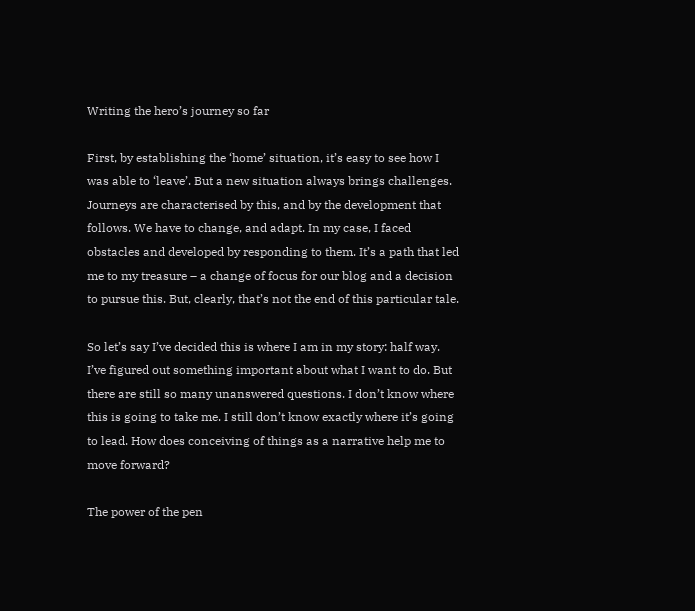Writing the hero’s journey so far

First, by establishing the ‘home’ situation, it’s easy to see how I was able to ‘leave’. But a new situation always brings challenges. Journeys are characterised by this, and by the development that follows. We have to change, and adapt. In my case, I faced obstacles and developed by responding to them. It’s a path that led me to my treasure – a change of focus for our blog and a decision to pursue this. But, clearly, that’s not the end of this particular tale.

So let’s say I’ve decided this is where I am in my story: half way. I’ve figured out something important about what I want to do. But there are still so many unanswered questions. I don’t know where this is going to take me. I still don’t know exactly where it’s going to lead. How does conceiving of things as a narrative help me to move forward?

The power of the pen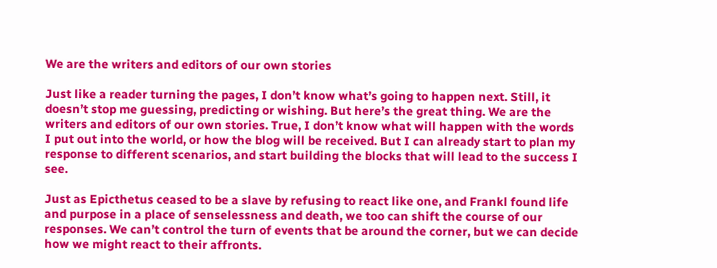We are the writers and editors of our own stories

Just like a reader turning the pages, I don’t know what’s going to happen next. Still, it doesn’t stop me guessing, predicting or wishing. But here’s the great thing. We are the writers and editors of our own stories. True, I don’t know what will happen with the words I put out into the world, or how the blog will be received. But I can already start to plan my response to different scenarios, and start building the blocks that will lead to the success I see.

Just as Epicthetus ceased to be a slave by refusing to react like one, and Frankl found life and purpose in a place of senselessness and death, we too can shift the course of our responses. We can’t control the turn of events that be around the corner, but we can decide how we might react to their affronts.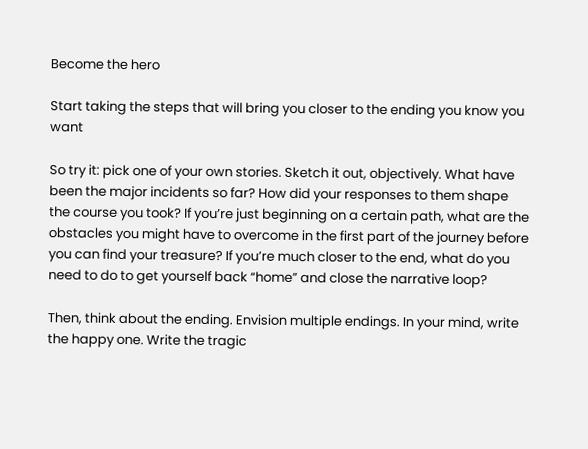Become the hero

Start taking the steps that will bring you closer to the ending you know you want

So try it: pick one of your own stories. Sketch it out, objectively. What have been the major incidents so far? How did your responses to them shape the course you took? If you’re just beginning on a certain path, what are the obstacles you might have to overcome in the first part of the journey before you can find your treasure? If you’re much closer to the end, what do you need to do to get yourself back “home” and close the narrative loop?

Then, think about the ending. Envision multiple endings. In your mind, write the happy one. Write the tragic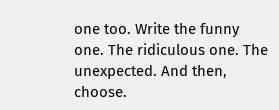one too. Write the funny one. The ridiculous one. The unexpected. And then, choose.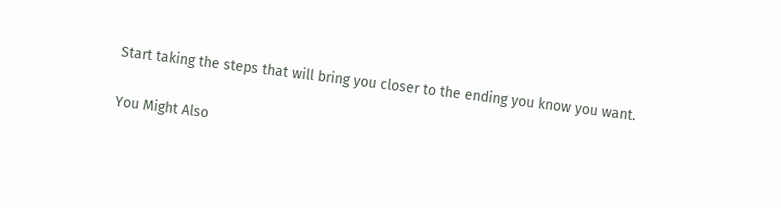Start taking the steps that will bring you closer to the ending you know you want.

You Might Also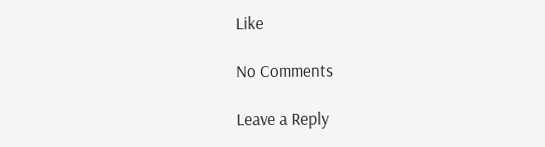Like

No Comments

Leave a Reply